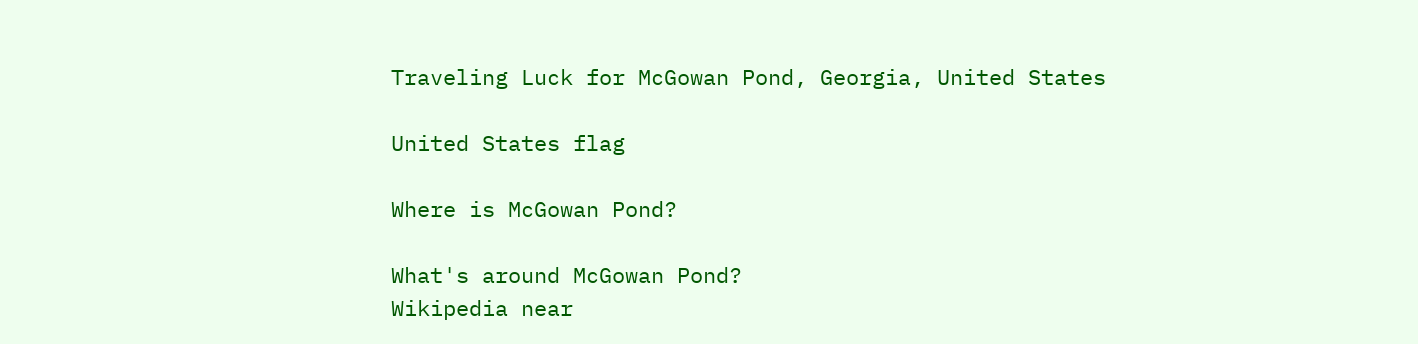Traveling Luck for McGowan Pond, Georgia, United States

United States flag

Where is McGowan Pond?

What's around McGowan Pond?
Wikipedia near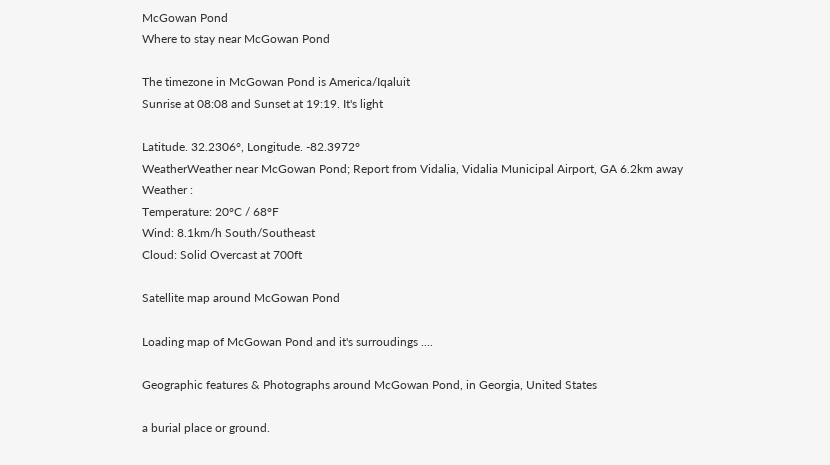McGowan Pond
Where to stay near McGowan Pond

The timezone in McGowan Pond is America/Iqaluit
Sunrise at 08:08 and Sunset at 19:19. It's light

Latitude. 32.2306°, Longitude. -82.3972°
WeatherWeather near McGowan Pond; Report from Vidalia, Vidalia Municipal Airport, GA 6.2km away
Weather :
Temperature: 20°C / 68°F
Wind: 8.1km/h South/Southeast
Cloud: Solid Overcast at 700ft

Satellite map around McGowan Pond

Loading map of McGowan Pond and it's surroudings ....

Geographic features & Photographs around McGowan Pond, in Georgia, United States

a burial place or ground.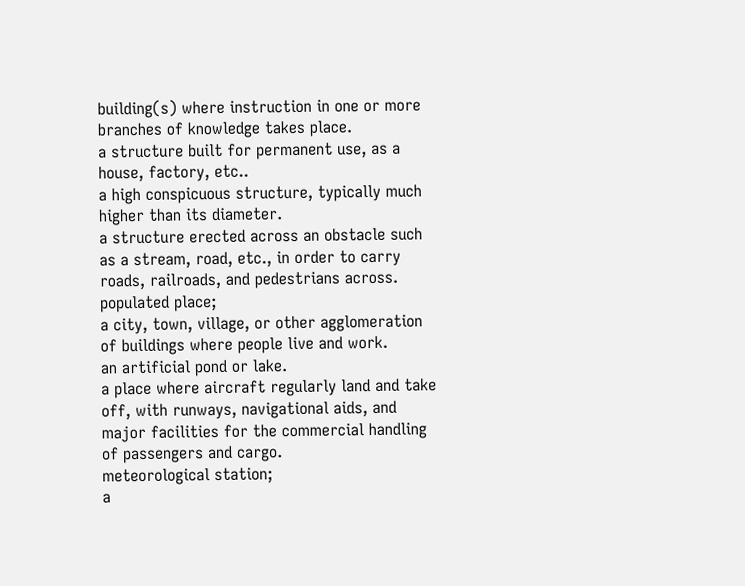building(s) where instruction in one or more branches of knowledge takes place.
a structure built for permanent use, as a house, factory, etc..
a high conspicuous structure, typically much higher than its diameter.
a structure erected across an obstacle such as a stream, road, etc., in order to carry roads, railroads, and pedestrians across.
populated place;
a city, town, village, or other agglomeration of buildings where people live and work.
an artificial pond or lake.
a place where aircraft regularly land and take off, with runways, navigational aids, and major facilities for the commercial handling of passengers and cargo.
meteorological station;
a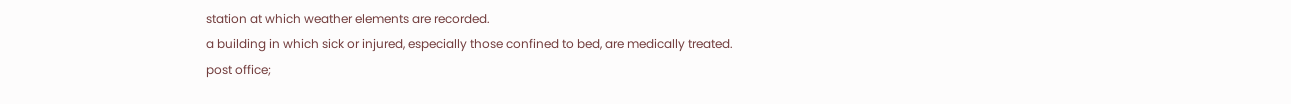station at which weather elements are recorded.
a building in which sick or injured, especially those confined to bed, are medically treated.
post office;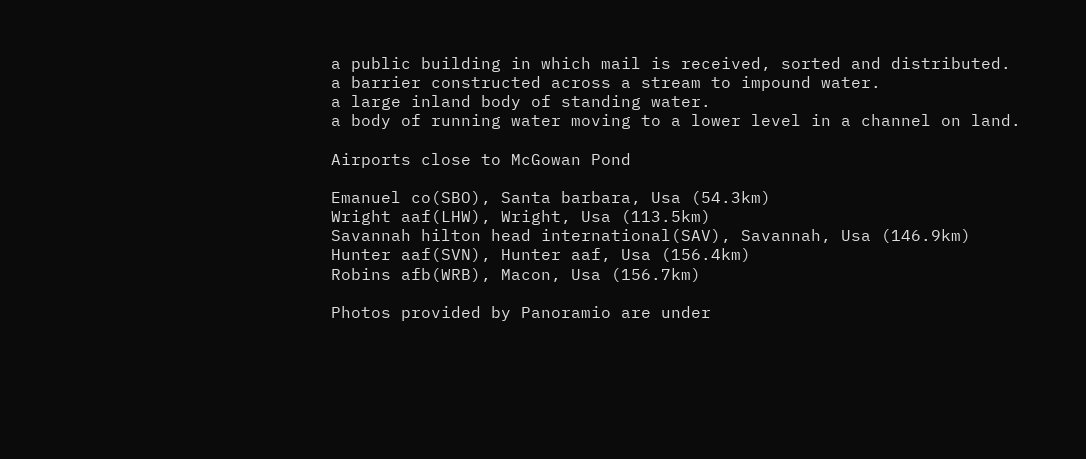a public building in which mail is received, sorted and distributed.
a barrier constructed across a stream to impound water.
a large inland body of standing water.
a body of running water moving to a lower level in a channel on land.

Airports close to McGowan Pond

Emanuel co(SBO), Santa barbara, Usa (54.3km)
Wright aaf(LHW), Wright, Usa (113.5km)
Savannah hilton head international(SAV), Savannah, Usa (146.9km)
Hunter aaf(SVN), Hunter aaf, Usa (156.4km)
Robins afb(WRB), Macon, Usa (156.7km)

Photos provided by Panoramio are under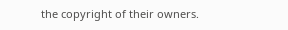the copyright of their owners.